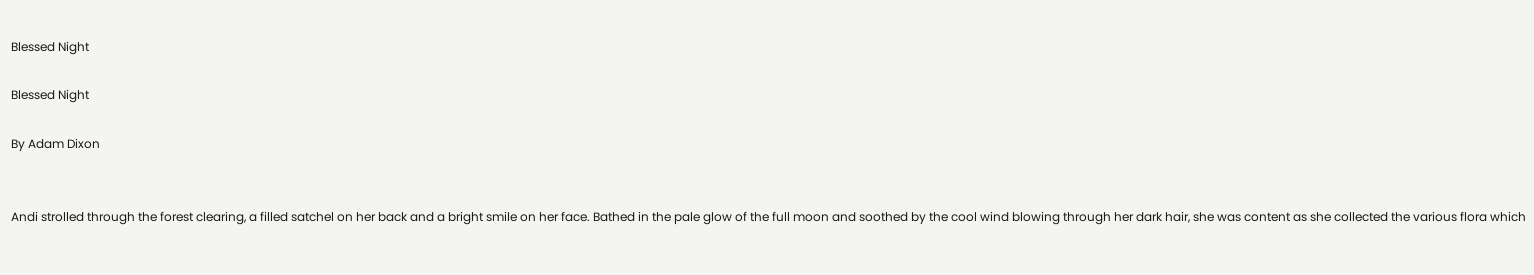Blessed Night

Blessed Night

By Adam Dixon


Andi strolled through the forest clearing, a filled satchel on her back and a bright smile on her face. Bathed in the pale glow of the full moon and soothed by the cool wind blowing through her dark hair, she was content as she collected the various flora which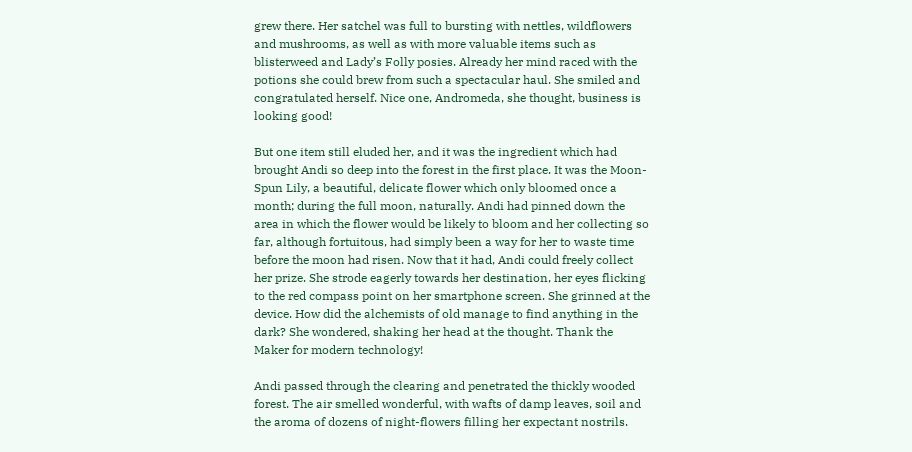grew there. Her satchel was full to bursting with nettles, wildflowers and mushrooms, as well as with more valuable items such as blisterweed and Lady’s Folly posies. Already her mind raced with the potions she could brew from such a spectacular haul. She smiled and congratulated herself. Nice one, Andromeda, she thought, business is looking good!

But one item still eluded her, and it was the ingredient which had brought Andi so deep into the forest in the first place. It was the Moon-Spun Lily, a beautiful, delicate flower which only bloomed once a month; during the full moon, naturally. Andi had pinned down the area in which the flower would be likely to bloom and her collecting so far, although fortuitous, had simply been a way for her to waste time before the moon had risen. Now that it had, Andi could freely collect her prize. She strode eagerly towards her destination, her eyes flicking to the red compass point on her smartphone screen. She grinned at the device. How did the alchemists of old manage to find anything in the dark? She wondered, shaking her head at the thought. Thank the Maker for modern technology!

Andi passed through the clearing and penetrated the thickly wooded forest. The air smelled wonderful, with wafts of damp leaves, soil and the aroma of dozens of night-flowers filling her expectant nostrils.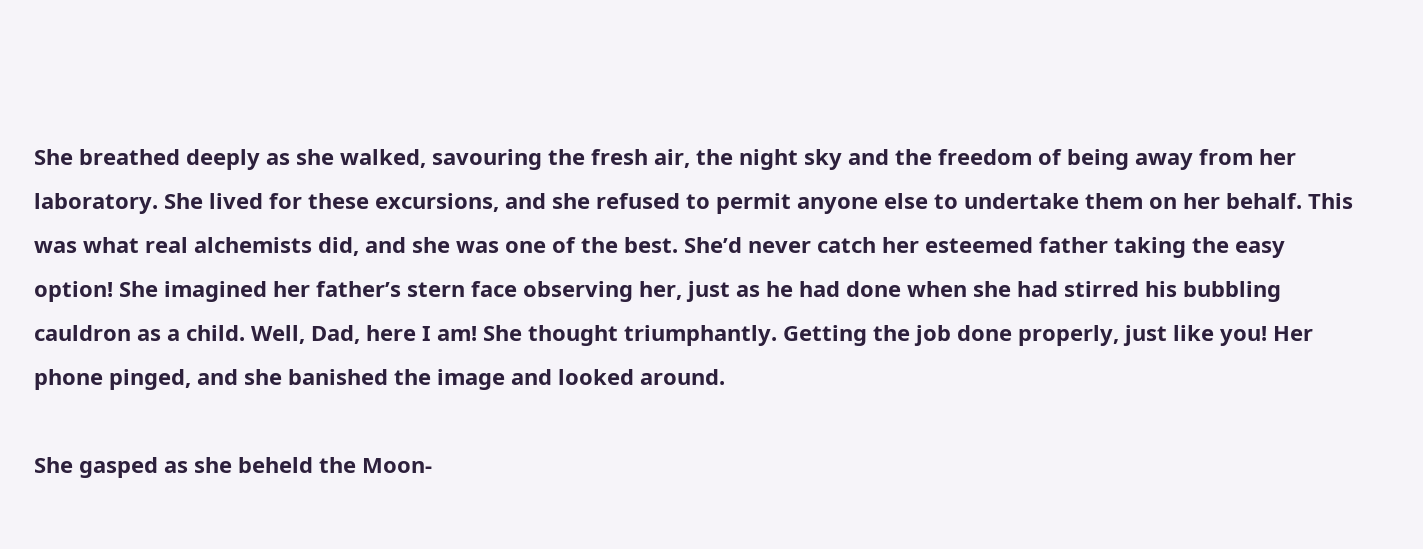She breathed deeply as she walked, savouring the fresh air, the night sky and the freedom of being away from her laboratory. She lived for these excursions, and she refused to permit anyone else to undertake them on her behalf. This was what real alchemists did, and she was one of the best. She’d never catch her esteemed father taking the easy option! She imagined her father’s stern face observing her, just as he had done when she had stirred his bubbling cauldron as a child. Well, Dad, here I am! She thought triumphantly. Getting the job done properly, just like you! Her phone pinged, and she banished the image and looked around.

She gasped as she beheld the Moon-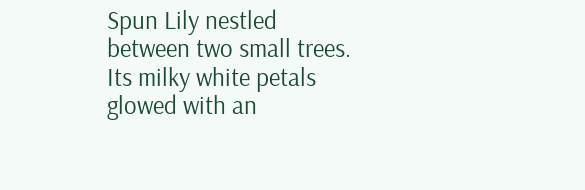Spun Lily nestled between two small trees. Its milky white petals glowed with an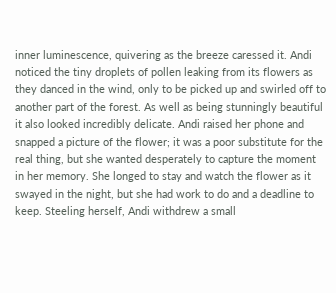inner luminescence, quivering as the breeze caressed it. Andi noticed the tiny droplets of pollen leaking from its flowers as they danced in the wind, only to be picked up and swirled off to another part of the forest. As well as being stunningly beautiful it also looked incredibly delicate. Andi raised her phone and snapped a picture of the flower; it was a poor substitute for the real thing, but she wanted desperately to capture the moment in her memory. She longed to stay and watch the flower as it swayed in the night, but she had work to do and a deadline to keep. Steeling herself, Andi withdrew a small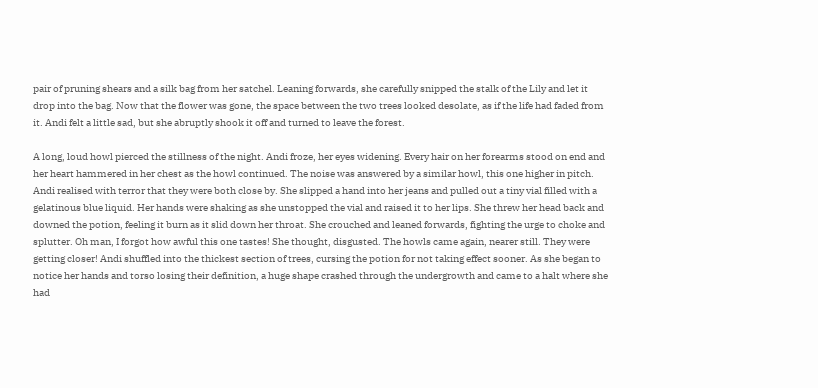pair of pruning shears and a silk bag from her satchel. Leaning forwards, she carefully snipped the stalk of the Lily and let it drop into the bag. Now that the flower was gone, the space between the two trees looked desolate, as if the life had faded from it. Andi felt a little sad, but she abruptly shook it off and turned to leave the forest.

A long, loud howl pierced the stillness of the night. Andi froze, her eyes widening. Every hair on her forearms stood on end and her heart hammered in her chest as the howl continued. The noise was answered by a similar howl, this one higher in pitch. Andi realised with terror that they were both close by. She slipped a hand into her jeans and pulled out a tiny vial filled with a gelatinous blue liquid. Her hands were shaking as she unstopped the vial and raised it to her lips. She threw her head back and downed the potion, feeling it burn as it slid down her throat. She crouched and leaned forwards, fighting the urge to choke and splutter. Oh man, I forgot how awful this one tastes! She thought, disgusted. The howls came again, nearer still. They were getting closer! Andi shuffled into the thickest section of trees, cursing the potion for not taking effect sooner. As she began to notice her hands and torso losing their definition, a huge shape crashed through the undergrowth and came to a halt where she had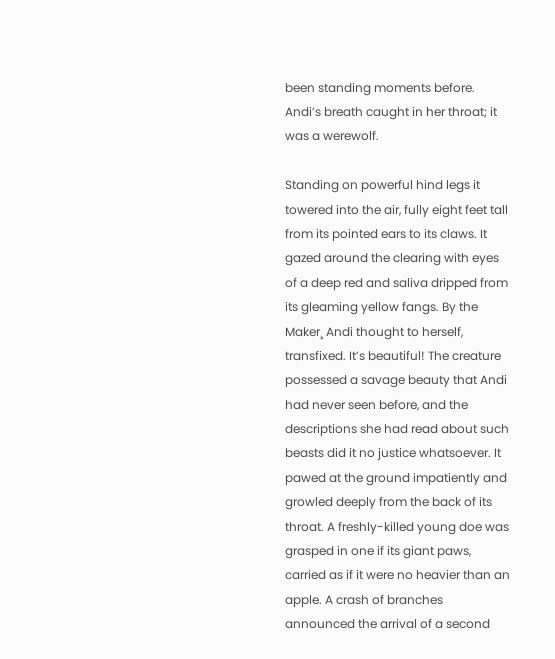been standing moments before. Andi’s breath caught in her throat; it was a werewolf.

Standing on powerful hind legs it towered into the air, fully eight feet tall from its pointed ears to its claws. It gazed around the clearing with eyes of a deep red and saliva dripped from its gleaming yellow fangs. By the Maker¸ Andi thought to herself, transfixed. It’s beautiful! The creature possessed a savage beauty that Andi had never seen before, and the descriptions she had read about such beasts did it no justice whatsoever. It pawed at the ground impatiently and growled deeply from the back of its throat. A freshly-killed young doe was grasped in one if its giant paws, carried as if it were no heavier than an apple. A crash of branches announced the arrival of a second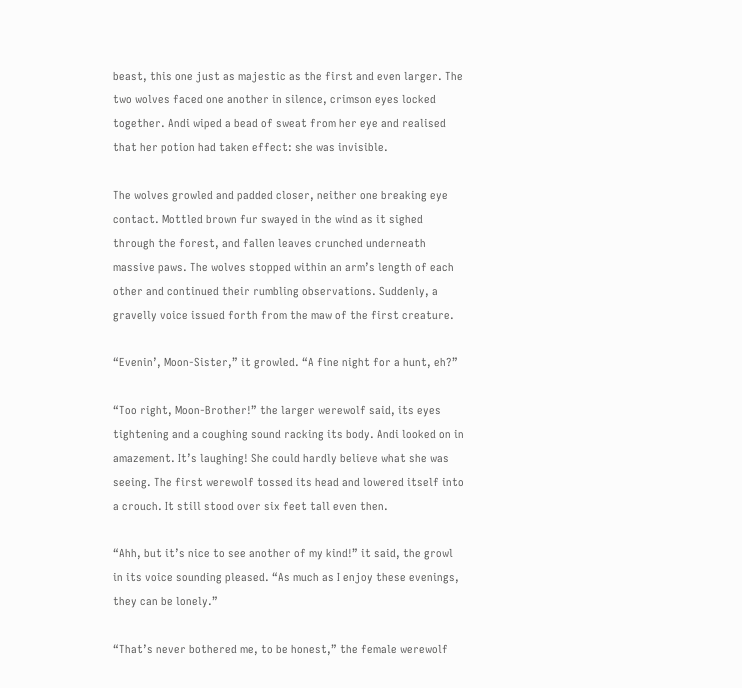beast, this one just as majestic as the first and even larger. The two wolves faced one another in silence, crimson eyes locked together. Andi wiped a bead of sweat from her eye and realised that her potion had taken effect: she was invisible.

The wolves growled and padded closer, neither one breaking eye contact. Mottled brown fur swayed in the wind as it sighed through the forest, and fallen leaves crunched underneath massive paws. The wolves stopped within an arm’s length of each other and continued their rumbling observations. Suddenly, a gravelly voice issued forth from the maw of the first creature.

“Evenin’, Moon-Sister,” it growled. “A fine night for a hunt, eh?”

“Too right, Moon-Brother!” the larger werewolf said, its eyes tightening and a coughing sound racking its body. Andi looked on in amazement. It’s laughing! She could hardly believe what she was seeing. The first werewolf tossed its head and lowered itself into a crouch. It still stood over six feet tall even then.

“Ahh, but it’s nice to see another of my kind!” it said, the growl in its voice sounding pleased. “As much as I enjoy these evenings, they can be lonely.”

“That’s never bothered me, to be honest,” the female werewolf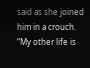said as she joined him in a crouch. “My other life is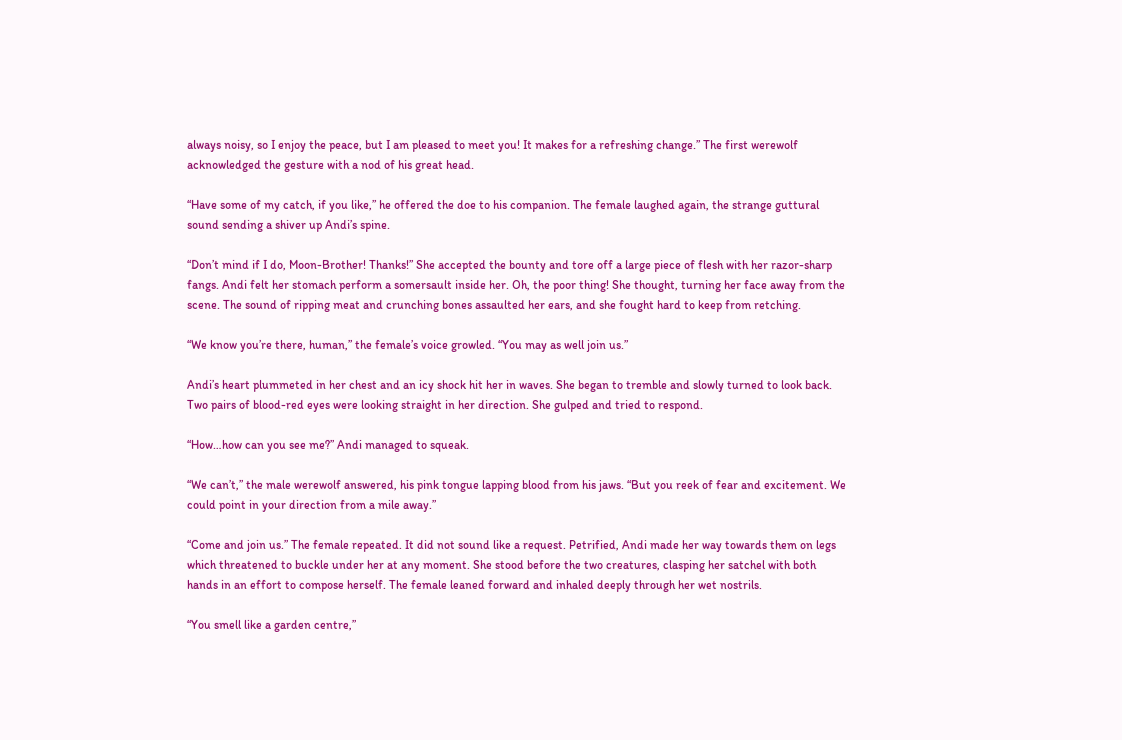always noisy, so I enjoy the peace, but I am pleased to meet you! It makes for a refreshing change.” The first werewolf acknowledged the gesture with a nod of his great head.

“Have some of my catch, if you like,” he offered the doe to his companion. The female laughed again, the strange guttural sound sending a shiver up Andi’s spine.

“Don’t mind if I do, Moon-Brother! Thanks!” She accepted the bounty and tore off a large piece of flesh with her razor-sharp fangs. Andi felt her stomach perform a somersault inside her. Oh, the poor thing! She thought, turning her face away from the scene. The sound of ripping meat and crunching bones assaulted her ears, and she fought hard to keep from retching.

“We know you’re there, human,” the female’s voice growled. “You may as well join us.”

Andi’s heart plummeted in her chest and an icy shock hit her in waves. She began to tremble and slowly turned to look back. Two pairs of blood-red eyes were looking straight in her direction. She gulped and tried to respond.

“How…how can you see me?” Andi managed to squeak.

“We can’t,” the male werewolf answered, his pink tongue lapping blood from his jaws. “But you reek of fear and excitement. We could point in your direction from a mile away.”

“Come and join us.” The female repeated. It did not sound like a request. Petrified, Andi made her way towards them on legs which threatened to buckle under her at any moment. She stood before the two creatures, clasping her satchel with both hands in an effort to compose herself. The female leaned forward and inhaled deeply through her wet nostrils.

“You smell like a garden centre,”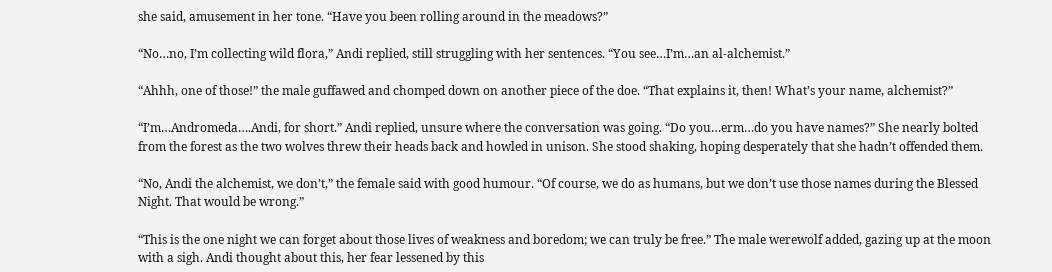she said, amusement in her tone. “Have you been rolling around in the meadows?”

“No…no, I’m collecting wild flora,” Andi replied, still struggling with her sentences. “You see…I’m…an al-alchemist.”

“Ahhh, one of those!” the male guffawed and chomped down on another piece of the doe. “That explains it, then! What’s your name, alchemist?”

“I’m…Andromeda….Andi, for short.” Andi replied, unsure where the conversation was going. “Do you…erm…do you have names?” She nearly bolted from the forest as the two wolves threw their heads back and howled in unison. She stood shaking, hoping desperately that she hadn’t offended them.

“No, Andi the alchemist, we don’t,” the female said with good humour. “Of course, we do as humans, but we don’t use those names during the Blessed Night. That would be wrong.”

“This is the one night we can forget about those lives of weakness and boredom; we can truly be free.” The male werewolf added, gazing up at the moon with a sigh. Andi thought about this, her fear lessened by this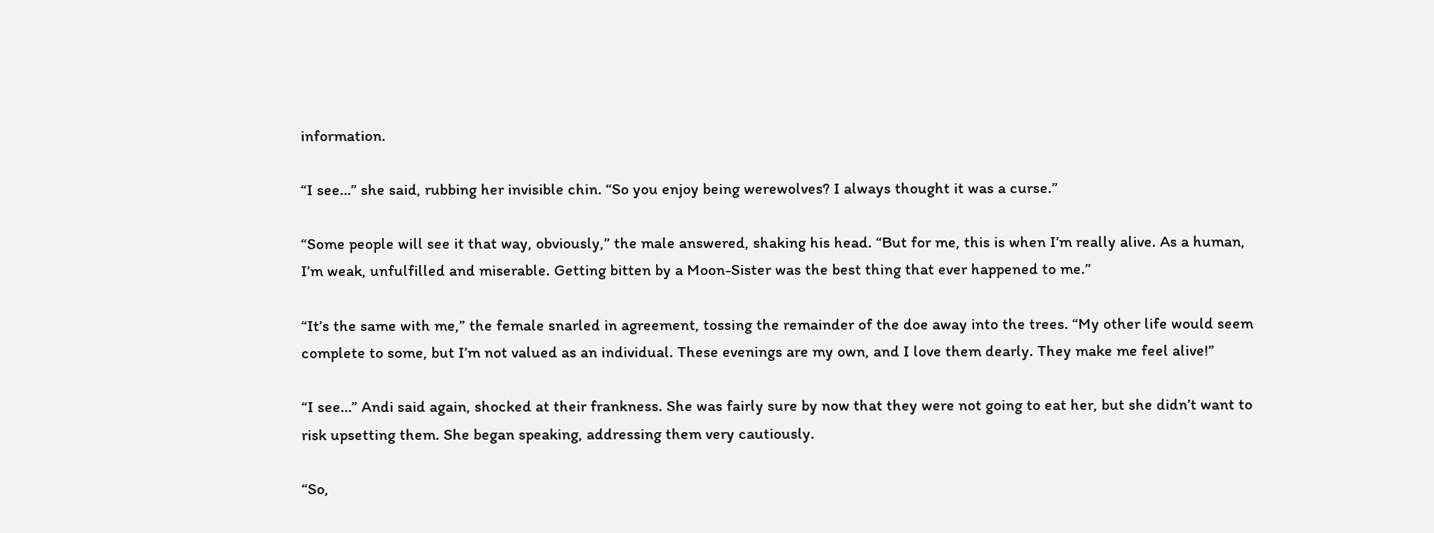information.

“I see…” she said, rubbing her invisible chin. “So you enjoy being werewolves? I always thought it was a curse.”

“Some people will see it that way, obviously,” the male answered, shaking his head. “But for me, this is when I’m really alive. As a human, I’m weak, unfulfilled and miserable. Getting bitten by a Moon-Sister was the best thing that ever happened to me.”

“It’s the same with me,” the female snarled in agreement, tossing the remainder of the doe away into the trees. “My other life would seem complete to some, but I’m not valued as an individual. These evenings are my own, and I love them dearly. They make me feel alive!”

“I see…” Andi said again, shocked at their frankness. She was fairly sure by now that they were not going to eat her, but she didn’t want to risk upsetting them. She began speaking, addressing them very cautiously.

“So,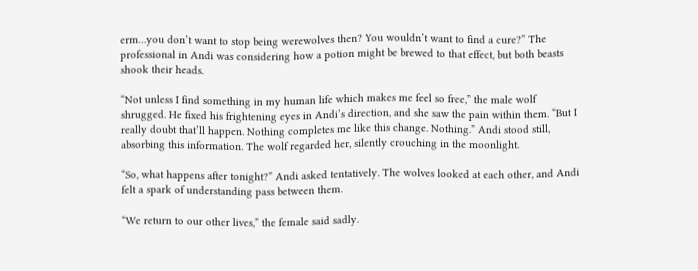erm…you don’t want to stop being werewolves then? You wouldn’t want to find a cure?” The professional in Andi was considering how a potion might be brewed to that effect, but both beasts shook their heads.

“Not unless I find something in my human life which makes me feel so free,” the male wolf shrugged. He fixed his frightening eyes in Andi’s direction, and she saw the pain within them. “But I really doubt that’ll happen. Nothing completes me like this change. Nothing.” Andi stood still, absorbing this information. The wolf regarded her, silently crouching in the moonlight.

“So, what happens after tonight?” Andi asked tentatively. The wolves looked at each other, and Andi felt a spark of understanding pass between them.

“We return to our other lives,” the female said sadly.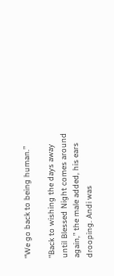“We go back to being human.”

“Back to wishing the days away until Blessed Night comes around again,” the male added, his ears drooping. Andi was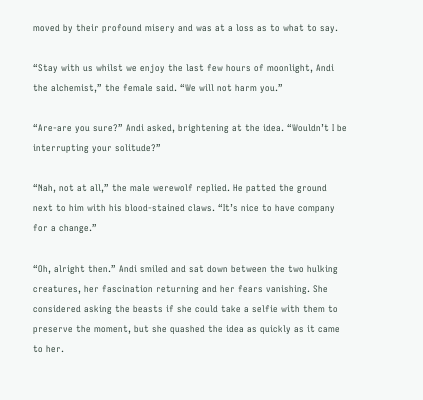moved by their profound misery and was at a loss as to what to say.

“Stay with us whilst we enjoy the last few hours of moonlight, Andi the alchemist,” the female said. “We will not harm you.”

“Are-are you sure?” Andi asked, brightening at the idea. “Wouldn’t I be interrupting your solitude?”

“Nah, not at all,” the male werewolf replied. He patted the ground next to him with his blood-stained claws. “It’s nice to have company for a change.”

“Oh, alright then.” Andi smiled and sat down between the two hulking creatures, her fascination returning and her fears vanishing. She considered asking the beasts if she could take a selfie with them to preserve the moment, but she quashed the idea as quickly as it came to her.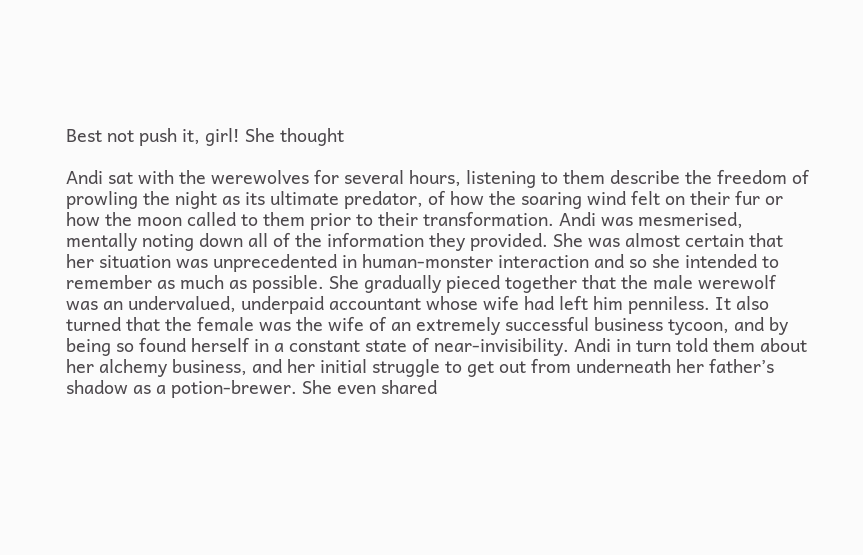Best not push it, girl! She thought

Andi sat with the werewolves for several hours, listening to them describe the freedom of prowling the night as its ultimate predator, of how the soaring wind felt on their fur or how the moon called to them prior to their transformation. Andi was mesmerised, mentally noting down all of the information they provided. She was almost certain that her situation was unprecedented in human-monster interaction and so she intended to remember as much as possible. She gradually pieced together that the male werewolf was an undervalued, underpaid accountant whose wife had left him penniless. It also turned that the female was the wife of an extremely successful business tycoon, and by being so found herself in a constant state of near-invisibility. Andi in turn told them about her alchemy business, and her initial struggle to get out from underneath her father’s shadow as a potion-brewer. She even shared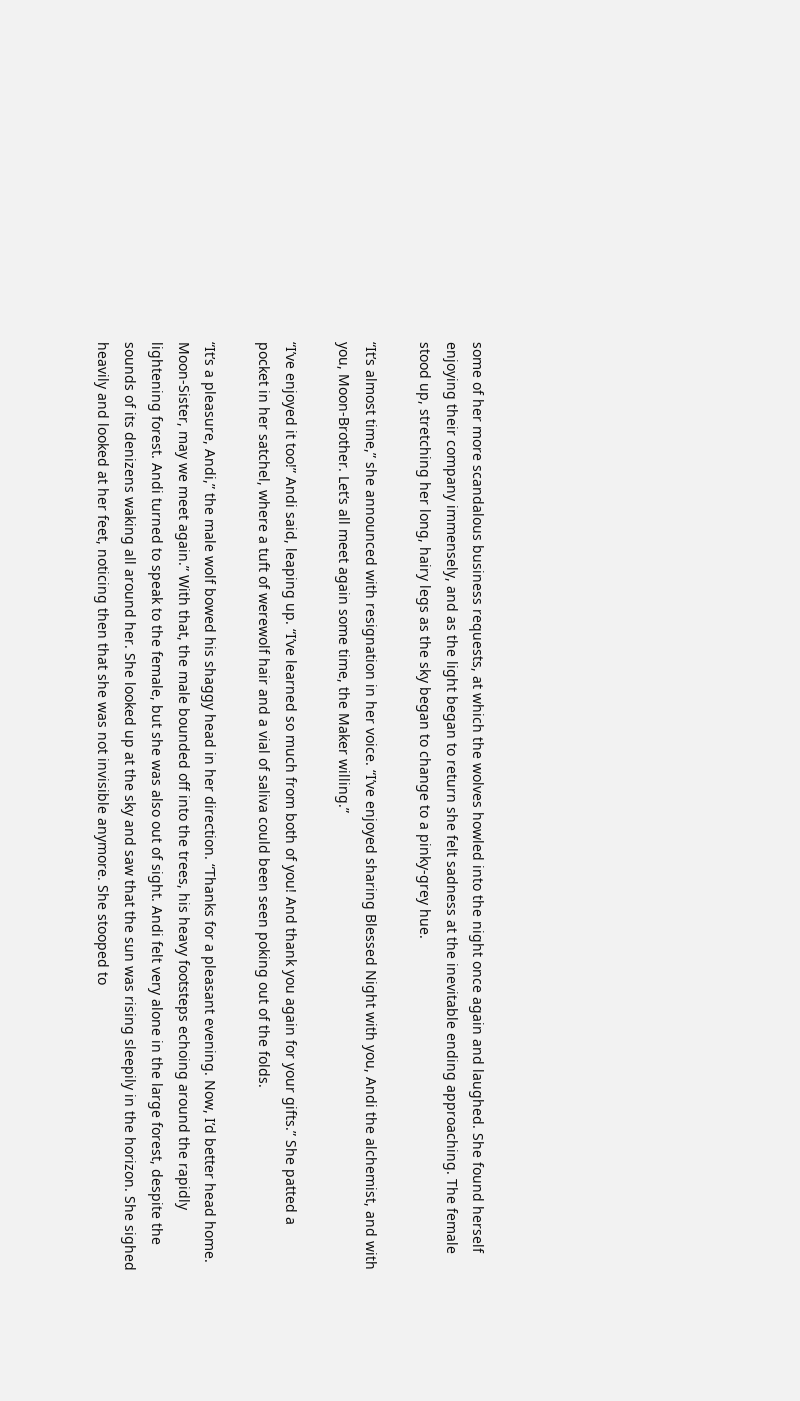some of her more scandalous business requests, at which the wolves howled into the night once again and laughed. She found herself enjoying their company immensely, and as the light began to return she felt sadness at the inevitable ending approaching. The female stood up, stretching her long, hairy legs as the sky began to change to a pinky-grey hue.

“It’s almost time,” she announced with resignation in her voice. “I’ve enjoyed sharing Blessed Night with you, Andi the alchemist, and with you, Moon-Brother. Let’s all meet again some time, the Maker willing.”

“I’ve enjoyed it too!” Andi said, leaping up. “I’ve learned so much from both of you! And thank you again for your gifts.” She patted a pocket in her satchel, where a tuft of werewolf hair and a vial of saliva could been seen poking out of the folds.

“It’s a pleasure, Andi,” the male wolf bowed his shaggy head in her direction. “Thanks for a pleasant evening. Now, I’d better head home. Moon-Sister, may we meet again.” With that, the male bounded off into the trees, his heavy footsteps echoing around the rapidly lightening forest. Andi turned to speak to the female, but she was also out of sight. Andi felt very alone in the large forest, despite the sounds of its denizens waking all around her. She looked up at the sky and saw that the sun was rising sleepily in the horizon. She sighed heavily and looked at her feet, noticing then that she was not invisible anymore. She stooped to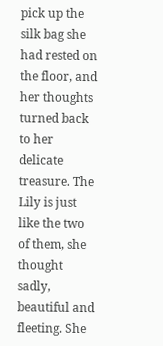pick up the silk bag she had rested on the floor, and her thoughts turned back to her delicate treasure. The Lily is just like the two of them, she thought sadly, beautiful and fleeting. She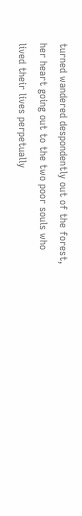turned wandered despondently out of the forest, her heart going out to the two poor souls who lived their lives perpetually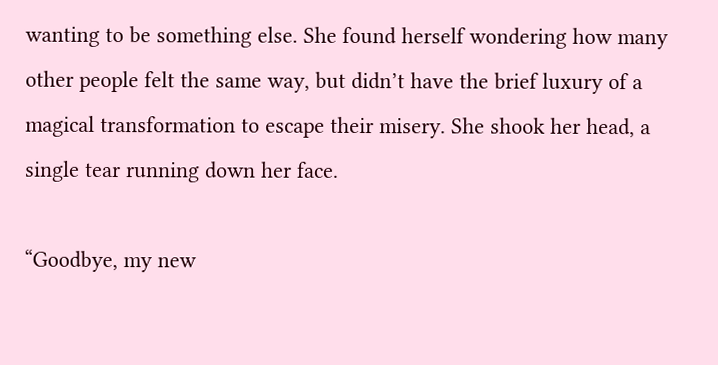wanting to be something else. She found herself wondering how many other people felt the same way, but didn’t have the brief luxury of a magical transformation to escape their misery. She shook her head, a single tear running down her face.

“Goodbye, my new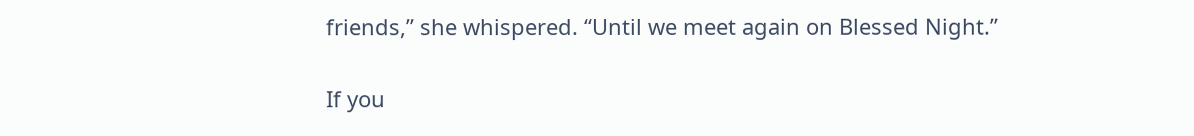friends,” she whispered. “Until we meet again on Blessed Night.”


If you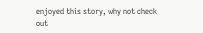enjoyed this story, why not check out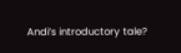Andi’s introductory tale?